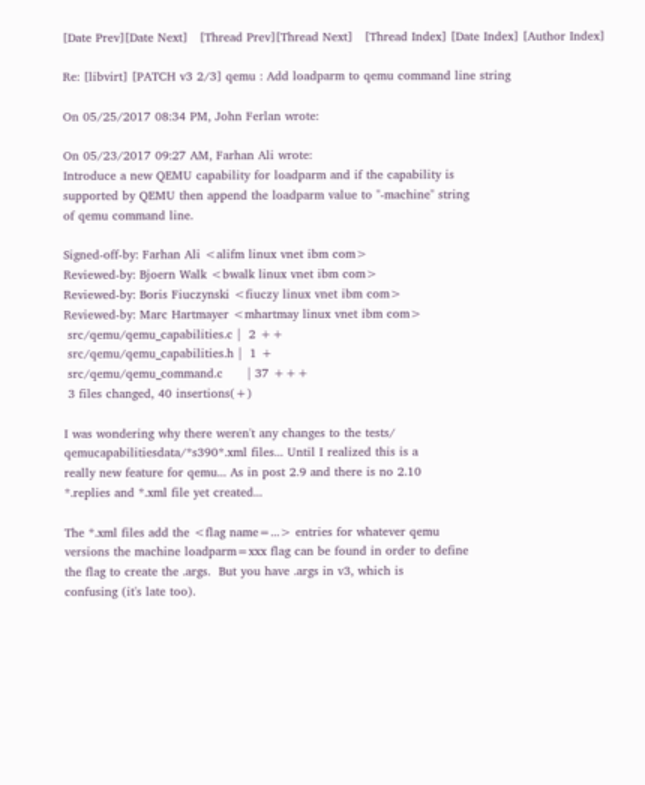[Date Prev][Date Next]   [Thread Prev][Thread Next]   [Thread Index] [Date Index] [Author Index]

Re: [libvirt] [PATCH v3 2/3] qemu : Add loadparm to qemu command line string

On 05/25/2017 08:34 PM, John Ferlan wrote:

On 05/23/2017 09:27 AM, Farhan Ali wrote:
Introduce a new QEMU capability for loadparm and if the capability is
supported by QEMU then append the loadparm value to "-machine" string
of qemu command line.

Signed-off-by: Farhan Ali <alifm linux vnet ibm com>
Reviewed-by: Bjoern Walk <bwalk linux vnet ibm com>
Reviewed-by: Boris Fiuczynski <fiuczy linux vnet ibm com>
Reviewed-by: Marc Hartmayer <mhartmay linux vnet ibm com>
 src/qemu/qemu_capabilities.c |  2 ++
 src/qemu/qemu_capabilities.h |  1 +
 src/qemu/qemu_command.c      | 37 +++
 3 files changed, 40 insertions(+)

I was wondering why there weren't any changes to the tests/
qemucapabilitiesdata/*s390*.xml files... Until I realized this is a
really new feature for qemu... As in post 2.9 and there is no 2.10
*.replies and *.xml file yet created...

The *.xml files add the <flag name=...> entries for whatever qemu
versions the machine loadparm=xxx flag can be found in order to define
the flag to create the .args.  But you have .args in v3, which is
confusing (it's late too).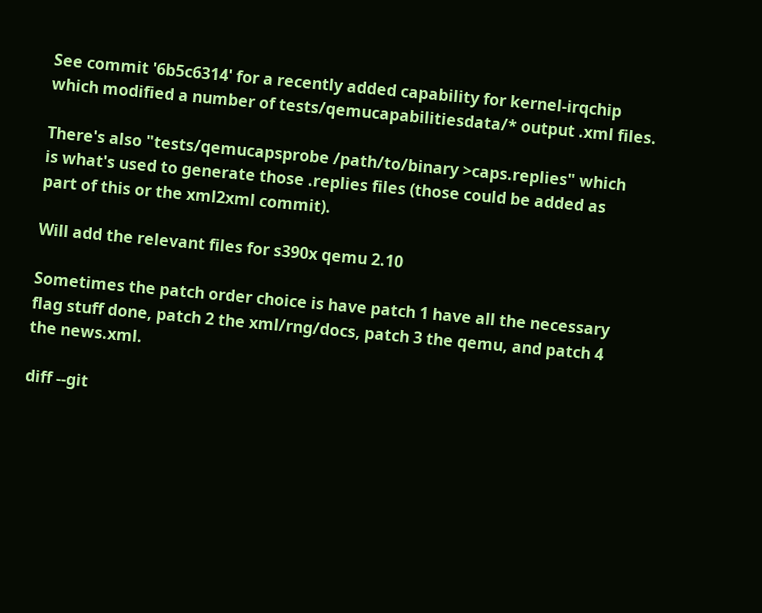See commit '6b5c6314' for a recently added capability for kernel-irqchip
which modified a number of tests/qemucapabilitiesdata/* output .xml files.

There's also "tests/qemucapsprobe /path/to/binary >caps.replies" which
is what's used to generate those .replies files (those could be added as
part of this or the xml2xml commit).

Will add the relevant files for s390x qemu 2.10

Sometimes the patch order choice is have patch 1 have all the necessary
flag stuff done, patch 2 the xml/rng/docs, patch 3 the qemu, and patch 4
the news.xml.

diff --git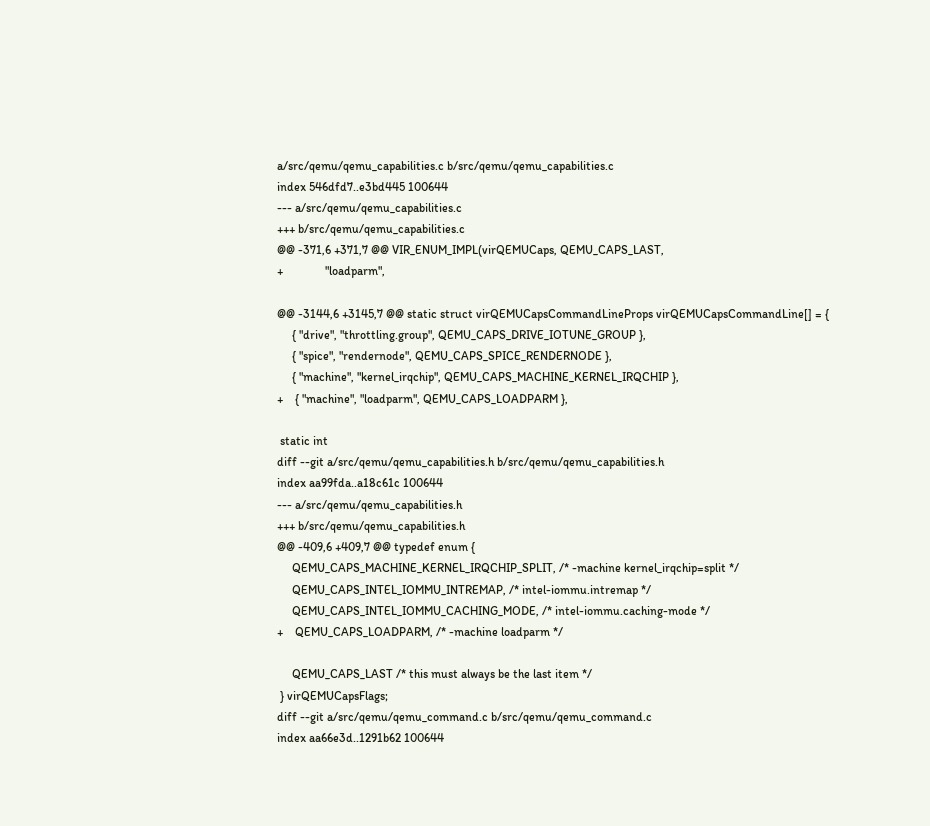a/src/qemu/qemu_capabilities.c b/src/qemu/qemu_capabilities.c
index 546dfd7..e3bd445 100644
--- a/src/qemu/qemu_capabilities.c
+++ b/src/qemu/qemu_capabilities.c
@@ -371,6 +371,7 @@ VIR_ENUM_IMPL(virQEMUCaps, QEMU_CAPS_LAST,
+              "loadparm",

@@ -3144,6 +3145,7 @@ static struct virQEMUCapsCommandLineProps virQEMUCapsCommandLine[] = {
     { "drive", "throttling.group", QEMU_CAPS_DRIVE_IOTUNE_GROUP },
     { "spice", "rendernode", QEMU_CAPS_SPICE_RENDERNODE },
     { "machine", "kernel_irqchip", QEMU_CAPS_MACHINE_KERNEL_IRQCHIP },
+    { "machine", "loadparm", QEMU_CAPS_LOADPARM },

 static int
diff --git a/src/qemu/qemu_capabilities.h b/src/qemu/qemu_capabilities.h
index aa99fda..a18c61c 100644
--- a/src/qemu/qemu_capabilities.h
+++ b/src/qemu/qemu_capabilities.h
@@ -409,6 +409,7 @@ typedef enum {
     QEMU_CAPS_MACHINE_KERNEL_IRQCHIP_SPLIT, /* -machine kernel_irqchip=split */
     QEMU_CAPS_INTEL_IOMMU_INTREMAP, /* intel-iommu.intremap */
     QEMU_CAPS_INTEL_IOMMU_CACHING_MODE, /* intel-iommu.caching-mode */
+    QEMU_CAPS_LOADPARM, /* -machine loadparm */

     QEMU_CAPS_LAST /* this must always be the last item */
 } virQEMUCapsFlags;
diff --git a/src/qemu/qemu_command.c b/src/qemu/qemu_command.c
index aa66e3d..1291b62 100644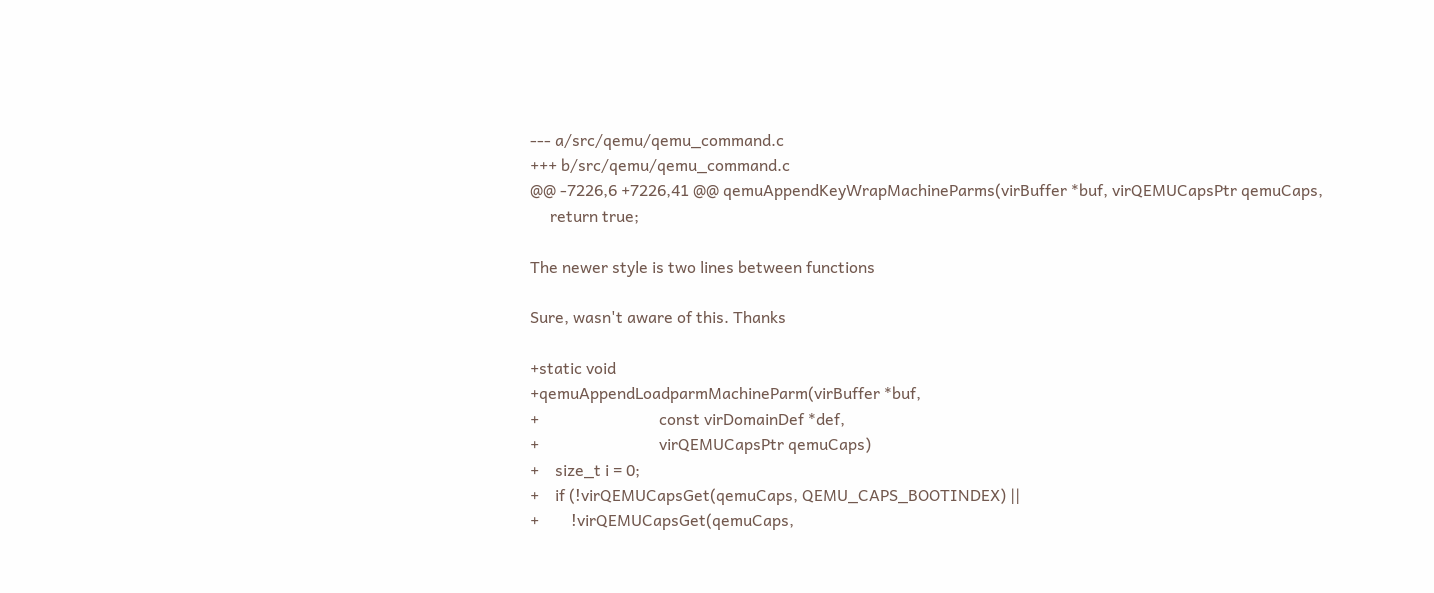--- a/src/qemu/qemu_command.c
+++ b/src/qemu/qemu_command.c
@@ -7226,6 +7226,41 @@ qemuAppendKeyWrapMachineParms(virBuffer *buf, virQEMUCapsPtr qemuCaps,
     return true;

The newer style is two lines between functions

Sure, wasn't aware of this. Thanks

+static void
+qemuAppendLoadparmMachineParm(virBuffer *buf,
+                              const virDomainDef *def,
+                              virQEMUCapsPtr qemuCaps)
+    size_t i = 0;
+    if (!virQEMUCapsGet(qemuCaps, QEMU_CAPS_BOOTINDEX) ||
+        !virQEMUCapsGet(qemuCaps,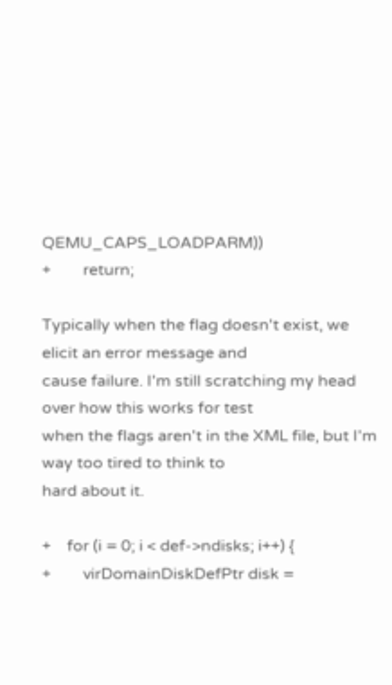QEMU_CAPS_LOADPARM))
+        return;

Typically when the flag doesn't exist, we elicit an error message and
cause failure. I'm still scratching my head over how this works for test
when the flags aren't in the XML file, but I'm way too tired to think to
hard about it.

+    for (i = 0; i < def->ndisks; i++) {
+        virDomainDiskDefPtr disk =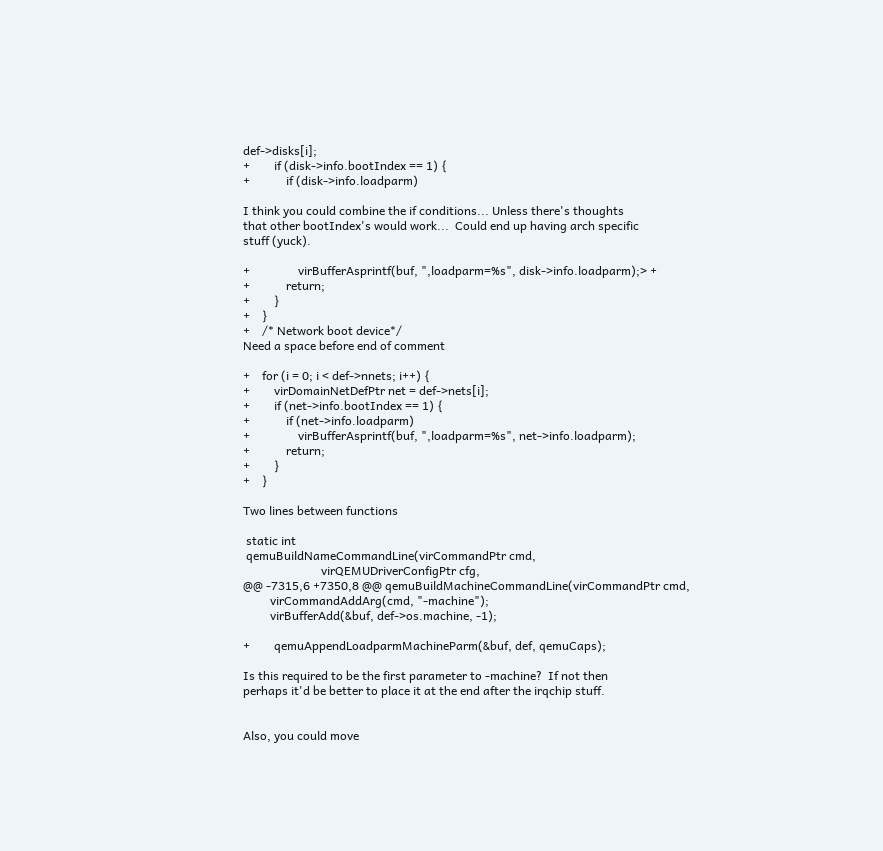def->disks[i];
+        if (disk->info.bootIndex == 1) {
+            if (disk->info.loadparm)

I think you could combine the if conditions... Unless there's thoughts
that other bootIndex's would work...  Could end up having arch specific
stuff (yuck).

+                virBufferAsprintf(buf, ",loadparm=%s", disk->info.loadparm);> +
+            return;
+        }
+    }
+    /* Network boot device*/
Need a space before end of comment

+    for (i = 0; i < def->nnets; i++) {
+        virDomainNetDefPtr net = def->nets[i];
+        if (net->info.bootIndex == 1) {
+            if (net->info.loadparm)
+                virBufferAsprintf(buf, ",loadparm=%s", net->info.loadparm);
+            return;
+        }
+    }

Two lines between functions

 static int
 qemuBuildNameCommandLine(virCommandPtr cmd,
                          virQEMUDriverConfigPtr cfg,
@@ -7315,6 +7350,8 @@ qemuBuildMachineCommandLine(virCommandPtr cmd,
         virCommandAddArg(cmd, "-machine");
         virBufferAdd(&buf, def->os.machine, -1);

+        qemuAppendLoadparmMachineParm(&buf, def, qemuCaps);

Is this required to be the first parameter to -machine?  If not then
perhaps it'd be better to place it at the end after the irqchip stuff.


Also, you could move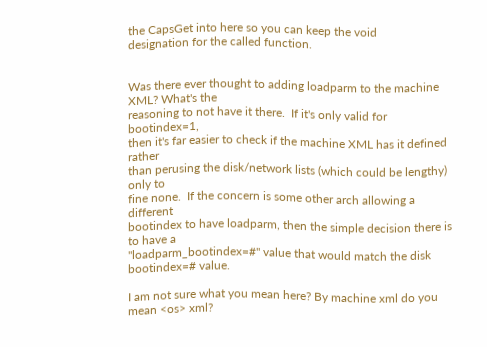the CapsGet into here so you can keep the void
designation for the called function.


Was there ever thought to adding loadparm to the machine XML? What's the
reasoning to not have it there.  If it's only valid for bootindex=1,
then it's far easier to check if the machine XML has it defined rather
than perusing the disk/network lists (which could be lengthy) only to
fine none.  If the concern is some other arch allowing a different
bootindex to have loadparm, then the simple decision there is to have a
"loadparm_bootindex=#" value that would match the disk bootindex=# value.

I am not sure what you mean here? By machine xml do you mean <os> xml?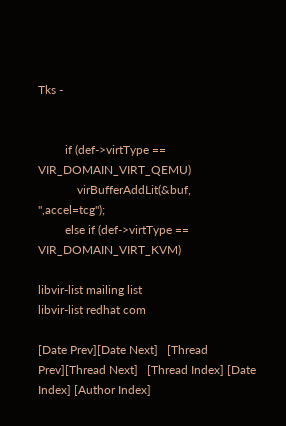Tks -


         if (def->virtType == VIR_DOMAIN_VIRT_QEMU)
             virBufferAddLit(&buf, ",accel=tcg");
         else if (def->virtType == VIR_DOMAIN_VIRT_KVM)

libvir-list mailing list
libvir-list redhat com

[Date Prev][Date Next]   [Thread Prev][Thread Next]   [Thread Index] [Date Index] [Author Index]